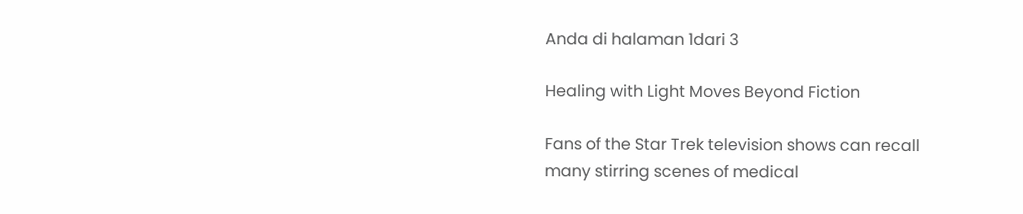Anda di halaman 1dari 3

Healing with Light Moves Beyond Fiction

Fans of the Star Trek television shows can recall many stirring scenes of medical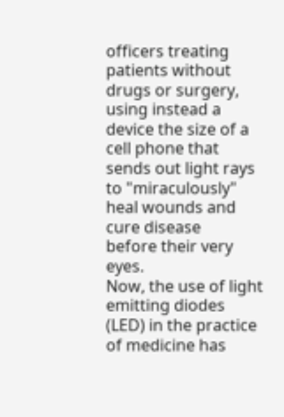officers treating patients without drugs or surgery, using instead a device the size of a
cell phone that sends out light rays to "miraculously" heal wounds and cure disease
before their very eyes.
Now, the use of light emitting diodes (LED) in the practice of medicine has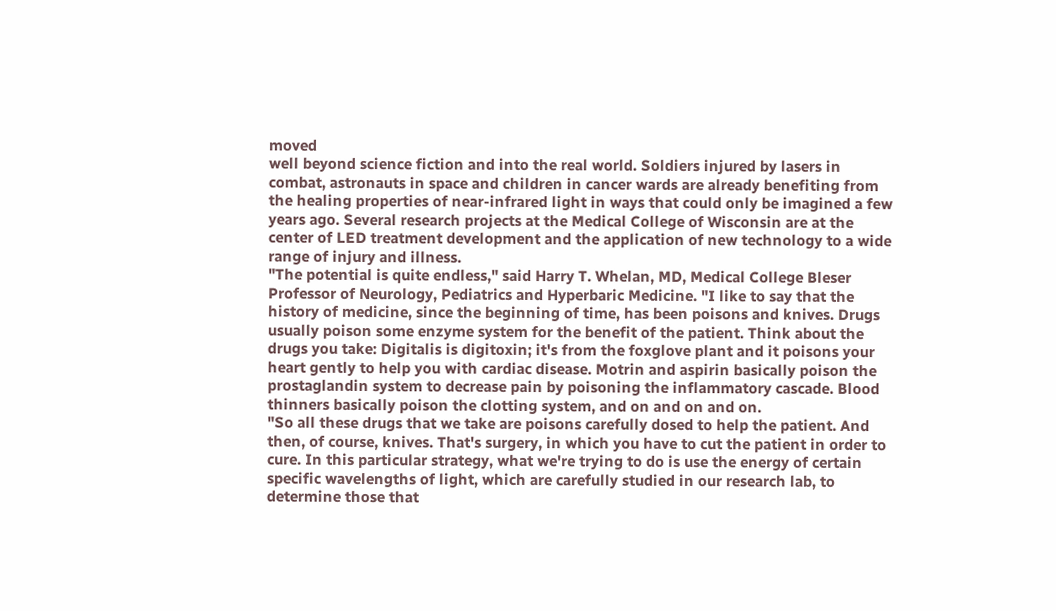moved
well beyond science fiction and into the real world. Soldiers injured by lasers in
combat, astronauts in space and children in cancer wards are already benefiting from
the healing properties of near-infrared light in ways that could only be imagined a few
years ago. Several research projects at the Medical College of Wisconsin are at the
center of LED treatment development and the application of new technology to a wide
range of injury and illness.
"The potential is quite endless," said Harry T. Whelan, MD, Medical College Bleser
Professor of Neurology, Pediatrics and Hyperbaric Medicine. "I like to say that the
history of medicine, since the beginning of time, has been poisons and knives. Drugs
usually poison some enzyme system for the benefit of the patient. Think about the
drugs you take: Digitalis is digitoxin; it's from the foxglove plant and it poisons your
heart gently to help you with cardiac disease. Motrin and aspirin basically poison the
prostaglandin system to decrease pain by poisoning the inflammatory cascade. Blood
thinners basically poison the clotting system, and on and on and on.
"So all these drugs that we take are poisons carefully dosed to help the patient. And
then, of course, knives. That's surgery, in which you have to cut the patient in order to
cure. In this particular strategy, what we're trying to do is use the energy of certain
specific wavelengths of light, which are carefully studied in our research lab, to
determine those that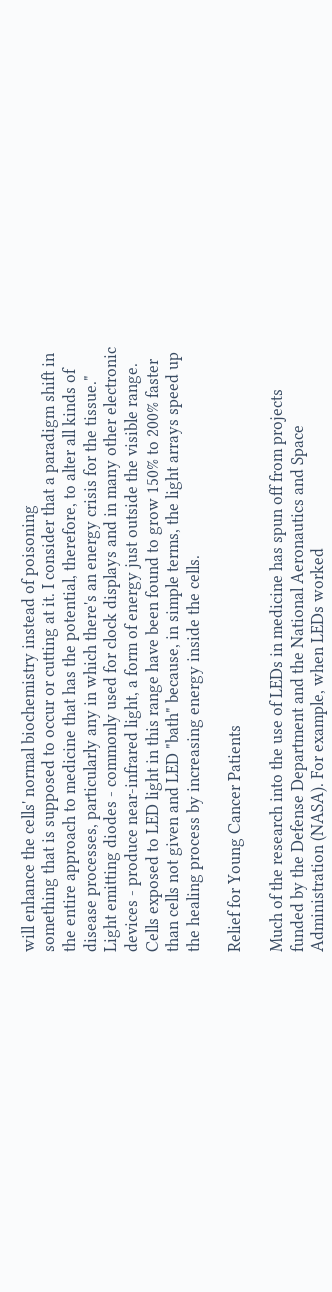will enhance the cells' normal biochemistry instead of poisoning
something that is supposed to occur or cutting at it. I consider that a paradigm shift in
the entire approach to medicine that has the potential, therefore, to alter all kinds of
disease processes, particularly any in which there's an energy crisis for the tissue."
Light emitting diodes - commonly used for clock displays and in many other electronic
devices - produce near-infrared light, a form of energy just outside the visible range.
Cells exposed to LED light in this range have been found to grow 150% to 200% faster
than cells not given and LED "bath" because, in simple terms, the light arrays speed up
the healing process by increasing energy inside the cells.

Relief for Young Cancer Patients

Much of the research into the use of LEDs in medicine has spun off from projects
funded by the Defense Department and the National Aeronautics and Space
Administration (NASA). For example, when LEDs worked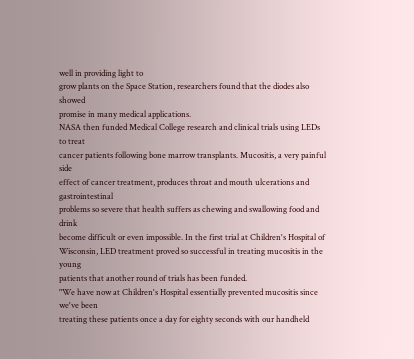well in providing light to
grow plants on the Space Station, researchers found that the diodes also showed
promise in many medical applications.
NASA then funded Medical College research and clinical trials using LEDs to treat
cancer patients following bone marrow transplants. Mucositis, a very painful side
effect of cancer treatment, produces throat and mouth ulcerations and gastrointestinal
problems so severe that health suffers as chewing and swallowing food and drink
become difficult or even impossible. In the first trial at Children's Hospital of
Wisconsin, LED treatment proved so successful in treating mucositis in the young
patients that another round of trials has been funded.
"We have now at Children's Hospital essentially prevented mucositis since we've been
treating these patients once a day for eighty seconds with our handheld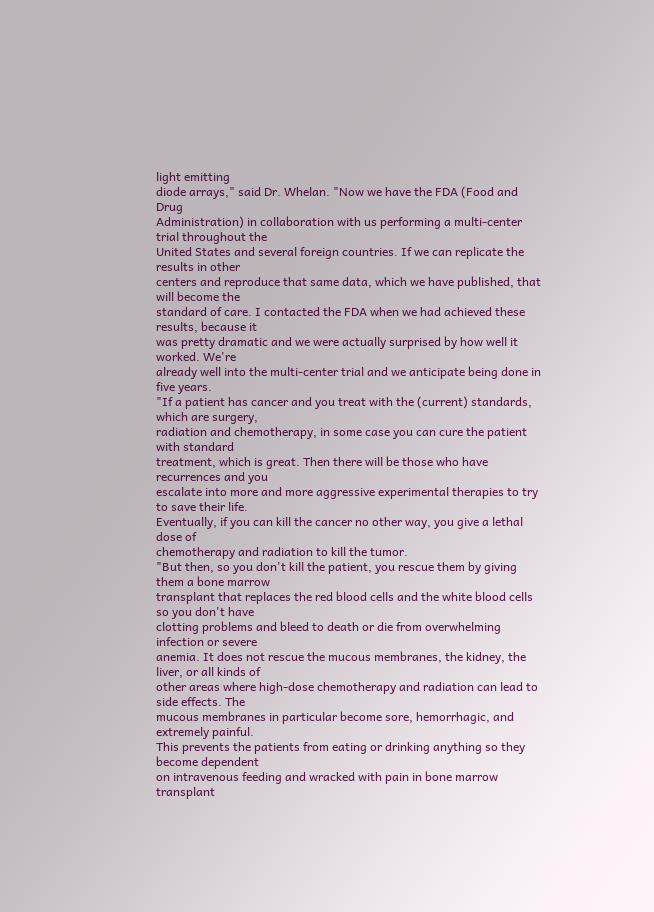light emitting
diode arrays," said Dr. Whelan. "Now we have the FDA (Food and Drug
Administration) in collaboration with us performing a multi-center trial throughout the
United States and several foreign countries. If we can replicate the results in other
centers and reproduce that same data, which we have published, that will become the
standard of care. I contacted the FDA when we had achieved these results, because it
was pretty dramatic and we were actually surprised by how well it worked. We're
already well into the multi-center trial and we anticipate being done in five years.
"If a patient has cancer and you treat with the (current) standards, which are surgery,
radiation and chemotherapy, in some case you can cure the patient with standard
treatment, which is great. Then there will be those who have recurrences and you
escalate into more and more aggressive experimental therapies to try to save their life.
Eventually, if you can kill the cancer no other way, you give a lethal dose of
chemotherapy and radiation to kill the tumor.
"But then, so you don't kill the patient, you rescue them by giving them a bone marrow
transplant that replaces the red blood cells and the white blood cells so you don't have
clotting problems and bleed to death or die from overwhelming infection or severe
anemia. It does not rescue the mucous membranes, the kidney, the liver, or all kinds of
other areas where high-dose chemotherapy and radiation can lead to side effects. The
mucous membranes in particular become sore, hemorrhagic, and extremely painful.
This prevents the patients from eating or drinking anything so they become dependent
on intravenous feeding and wracked with pain in bone marrow transplant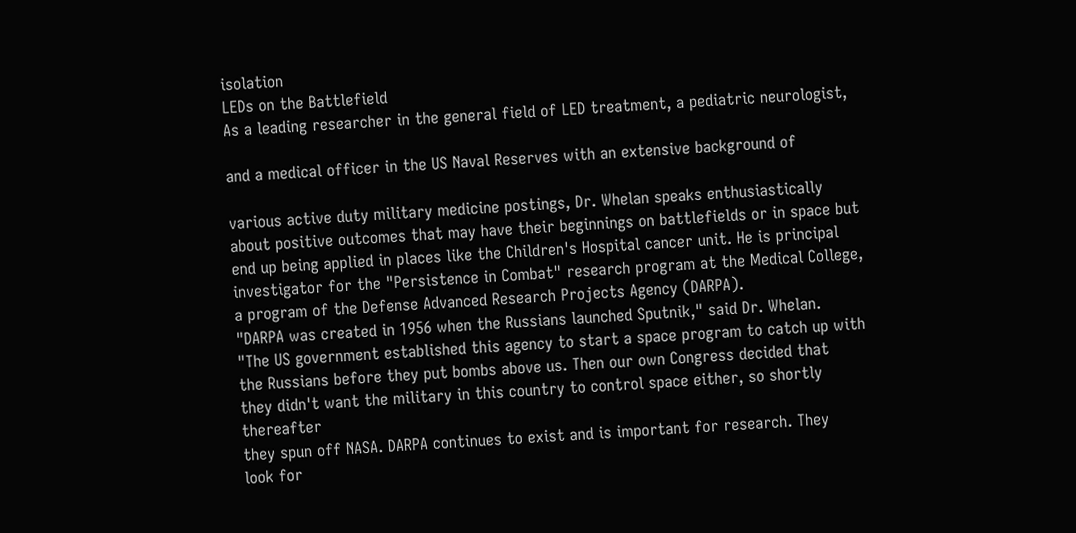isolation
LEDs on the Battlefield
As a leading researcher in the general field of LED treatment, a pediatric neurologist,

and a medical officer in the US Naval Reserves with an extensive background of

various active duty military medicine postings, Dr. Whelan speaks enthusiastically
about positive outcomes that may have their beginnings on battlefields or in space but
end up being applied in places like the Children's Hospital cancer unit. He is principal
investigator for the "Persistence in Combat" research program at the Medical College,
a program of the Defense Advanced Research Projects Agency (DARPA).
"DARPA was created in 1956 when the Russians launched Sputnik," said Dr. Whelan.
"The US government established this agency to start a space program to catch up with
the Russians before they put bombs above us. Then our own Congress decided that
they didn't want the military in this country to control space either, so shortly thereafter
they spun off NASA. DARPA continues to exist and is important for research. They
look for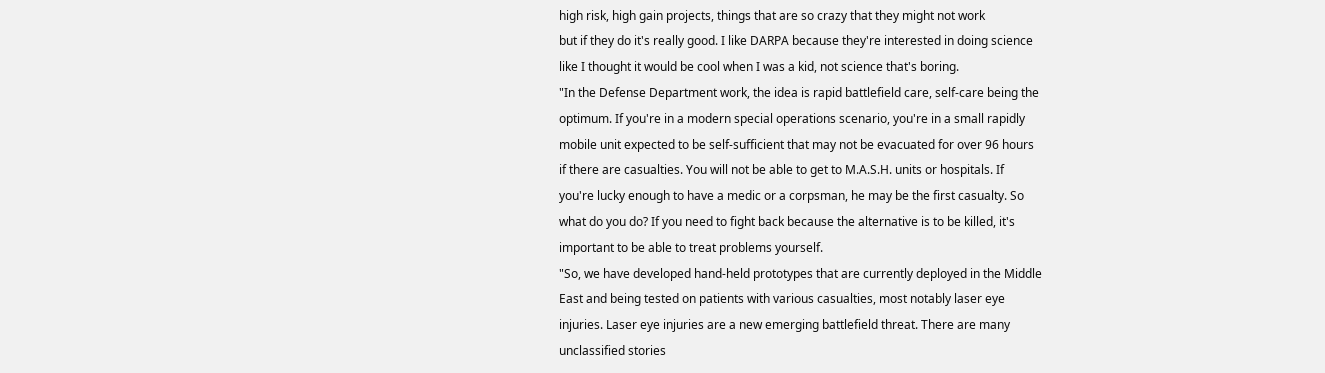high risk, high gain projects, things that are so crazy that they might not work
but if they do it's really good. I like DARPA because they're interested in doing science
like I thought it would be cool when I was a kid, not science that's boring.
"In the Defense Department work, the idea is rapid battlefield care, self-care being the
optimum. If you're in a modern special operations scenario, you're in a small rapidly
mobile unit expected to be self-sufficient that may not be evacuated for over 96 hours
if there are casualties. You will not be able to get to M.A.S.H. units or hospitals. If
you're lucky enough to have a medic or a corpsman, he may be the first casualty. So
what do you do? If you need to fight back because the alternative is to be killed, it's
important to be able to treat problems yourself.
"So, we have developed hand-held prototypes that are currently deployed in the Middle
East and being tested on patients with various casualties, most notably laser eye
injuries. Laser eye injuries are a new emerging battlefield threat. There are many
unclassified stories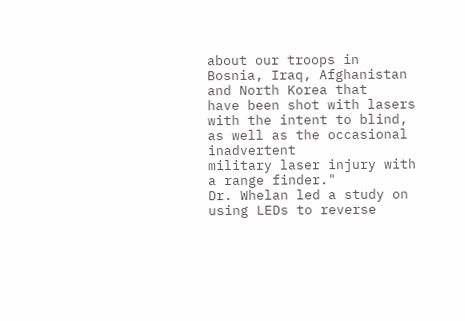about our troops in Bosnia, Iraq, Afghanistan and North Korea that
have been shot with lasers with the intent to blind, as well as the occasional inadvertent
military laser injury with a range finder."
Dr. Whelan led a study on using LEDs to reverse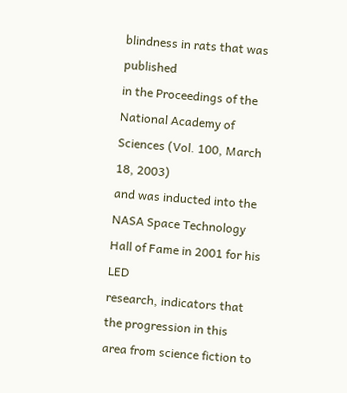blindness in rats that was published
in the Proceedings of the National Academy of Sciences (Vol. 100, March 18, 2003)
and was inducted into the NASA Space Technology Hall of Fame in 2001 for his LED
research, indicators that the progression in this area from science fiction to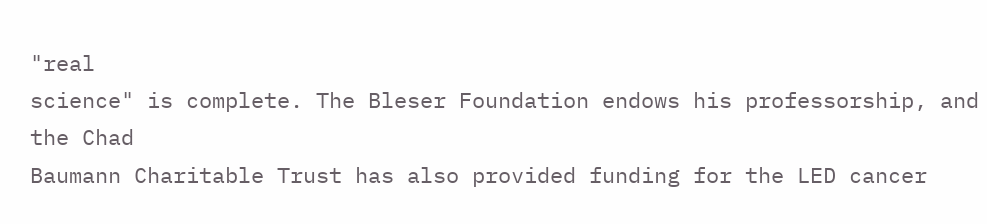"real
science" is complete. The Bleser Foundation endows his professorship, and the Chad
Baumann Charitable Trust has also provided funding for the LED cancer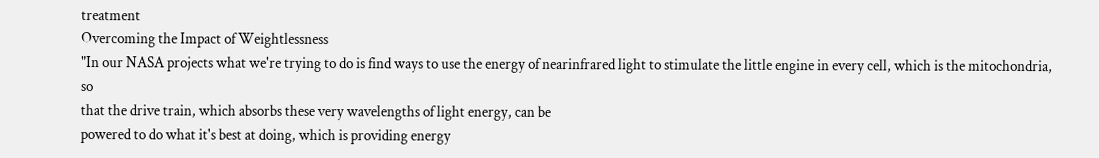treatment
Overcoming the Impact of Weightlessness
"In our NASA projects what we're trying to do is find ways to use the energy of nearinfrared light to stimulate the little engine in every cell, which is the mitochondria, so
that the drive train, which absorbs these very wavelengths of light energy, can be
powered to do what it's best at doing, which is providing energy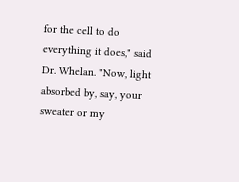for the cell to do
everything it does," said Dr. Whelan. "Now, light absorbed by, say, your sweater or my